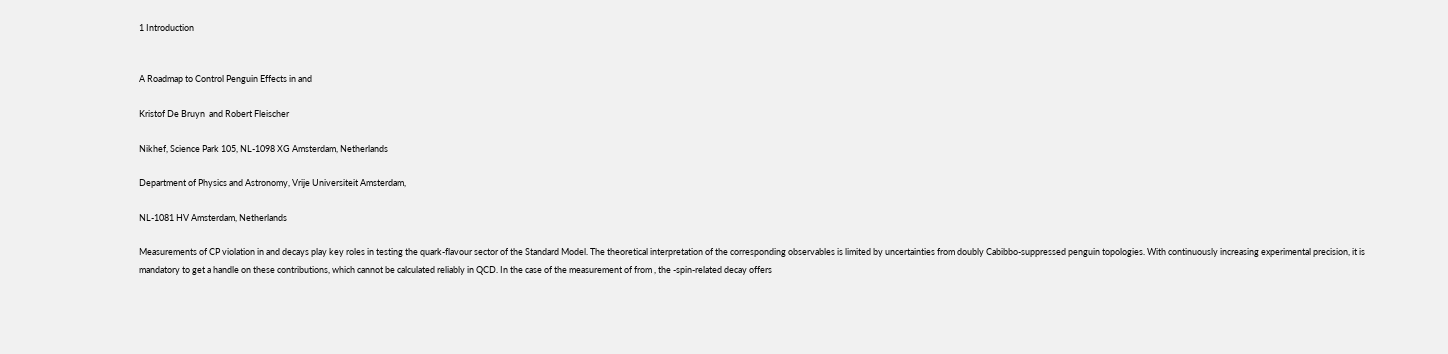1 Introduction


A Roadmap to Control Penguin Effects in and

Kristof De Bruyn  and Robert Fleischer

Nikhef, Science Park 105, NL-1098 XG Amsterdam, Netherlands

Department of Physics and Astronomy, Vrije Universiteit Amsterdam,

NL-1081 HV Amsterdam, Netherlands

Measurements of CP violation in and decays play key roles in testing the quark-flavour sector of the Standard Model. The theoretical interpretation of the corresponding observables is limited by uncertainties from doubly Cabibbo-suppressed penguin topologies. With continuously increasing experimental precision, it is mandatory to get a handle on these contributions, which cannot be calculated reliably in QCD. In the case of the measurement of from , the -spin-related decay offers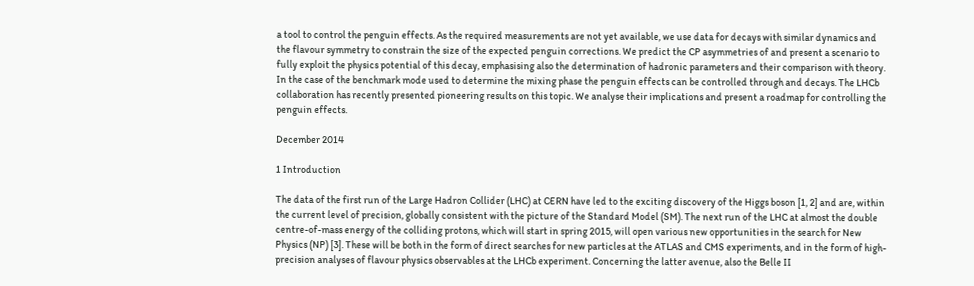a tool to control the penguin effects. As the required measurements are not yet available, we use data for decays with similar dynamics and the flavour symmetry to constrain the size of the expected penguin corrections. We predict the CP asymmetries of and present a scenario to fully exploit the physics potential of this decay, emphasising also the determination of hadronic parameters and their comparison with theory. In the case of the benchmark mode used to determine the mixing phase the penguin effects can be controlled through and decays. The LHCb collaboration has recently presented pioneering results on this topic. We analyse their implications and present a roadmap for controlling the penguin effects.

December 2014

1 Introduction

The data of the first run of the Large Hadron Collider (LHC) at CERN have led to the exciting discovery of the Higgs boson [1, 2] and are, within the current level of precision, globally consistent with the picture of the Standard Model (SM). The next run of the LHC at almost the double centre-of-mass energy of the colliding protons, which will start in spring 2015, will open various new opportunities in the search for New Physics (NP) [3]. These will be both in the form of direct searches for new particles at the ATLAS and CMS experiments, and in the form of high-precision analyses of flavour physics observables at the LHCb experiment. Concerning the latter avenue, also the Belle II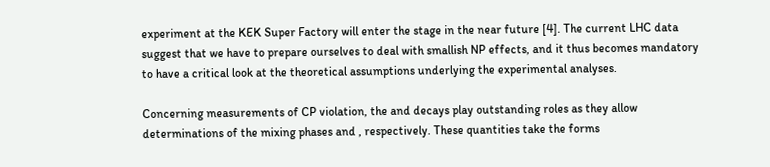experiment at the KEK Super Factory will enter the stage in the near future [4]. The current LHC data suggest that we have to prepare ourselves to deal with smallish NP effects, and it thus becomes mandatory to have a critical look at the theoretical assumptions underlying the experimental analyses.

Concerning measurements of CP violation, the and decays play outstanding roles as they allow determinations of the mixing phases and , respectively. These quantities take the forms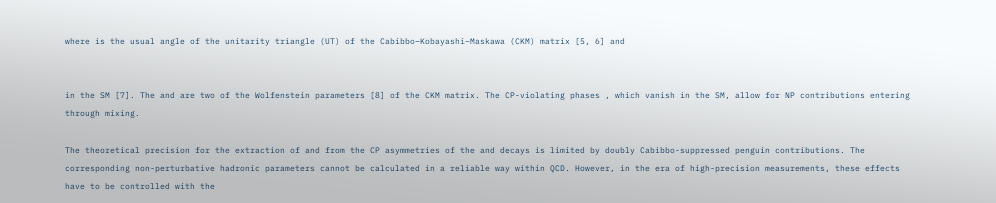where is the usual angle of the unitarity triangle (UT) of the Cabibbo–Kobayashi–Maskawa (CKM) matrix [5, 6] and


in the SM [7]. The and are two of the Wolfenstein parameters [8] of the CKM matrix. The CP-violating phases , which vanish in the SM, allow for NP contributions entering through mixing.

The theoretical precision for the extraction of and from the CP asymmetries of the and decays is limited by doubly Cabibbo-suppressed penguin contributions. The corresponding non-perturbative hadronic parameters cannot be calculated in a reliable way within QCD. However, in the era of high-precision measurements, these effects have to be controlled with the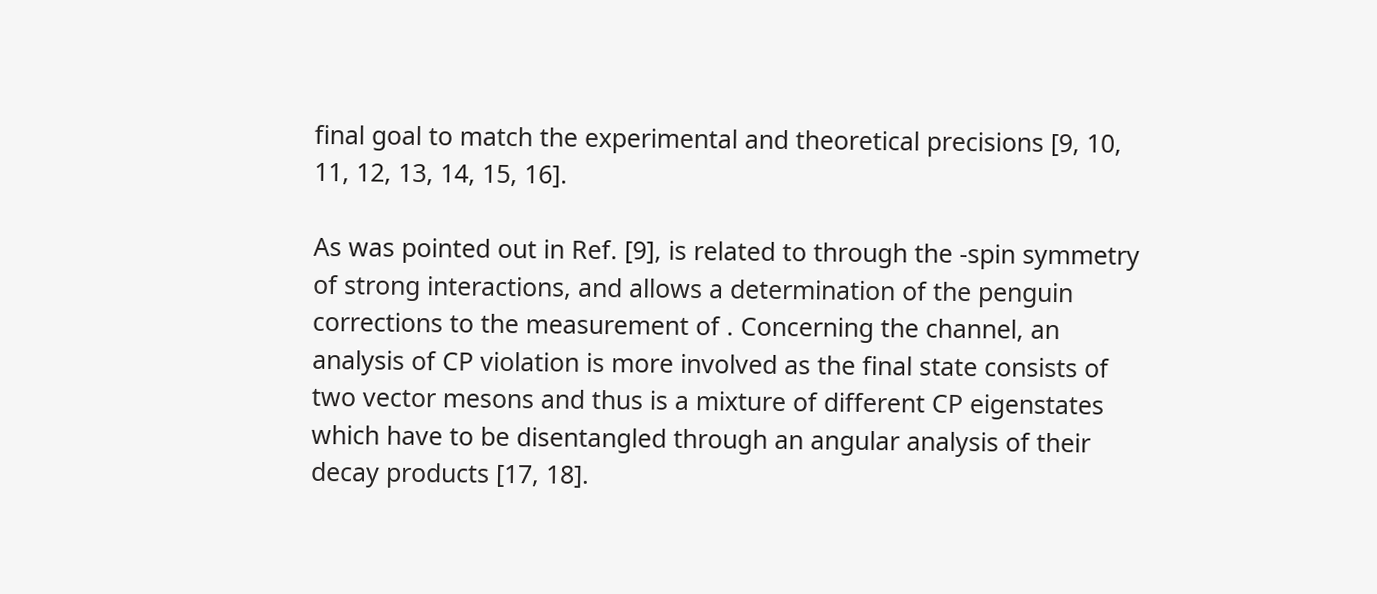final goal to match the experimental and theoretical precisions [9, 10, 11, 12, 13, 14, 15, 16].

As was pointed out in Ref. [9], is related to through the -spin symmetry of strong interactions, and allows a determination of the penguin corrections to the measurement of . Concerning the channel, an analysis of CP violation is more involved as the final state consists of two vector mesons and thus is a mixture of different CP eigenstates which have to be disentangled through an angular analysis of their decay products [17, 18].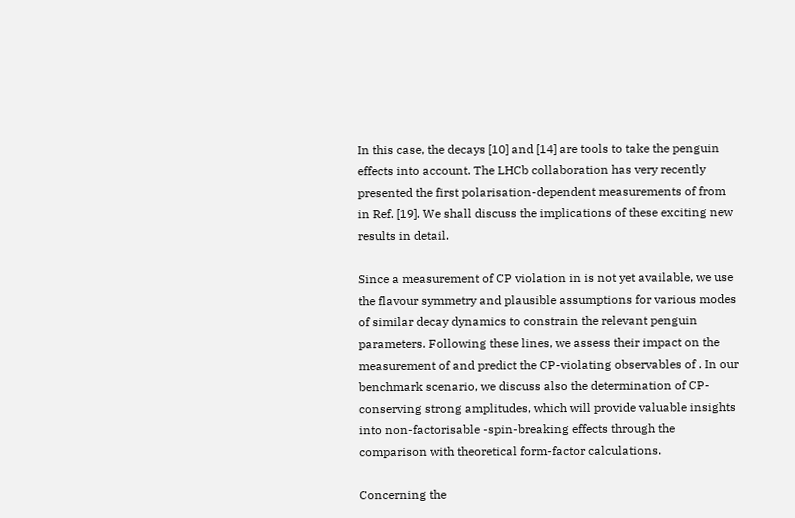In this case, the decays [10] and [14] are tools to take the penguin effects into account. The LHCb collaboration has very recently presented the first polarisation-dependent measurements of from in Ref. [19]. We shall discuss the implications of these exciting new results in detail.

Since a measurement of CP violation in is not yet available, we use the flavour symmetry and plausible assumptions for various modes of similar decay dynamics to constrain the relevant penguin parameters. Following these lines, we assess their impact on the measurement of and predict the CP-violating observables of . In our benchmark scenario, we discuss also the determination of CP-conserving strong amplitudes, which will provide valuable insights into non-factorisable -spin-breaking effects through the comparison with theoretical form-factor calculations.

Concerning the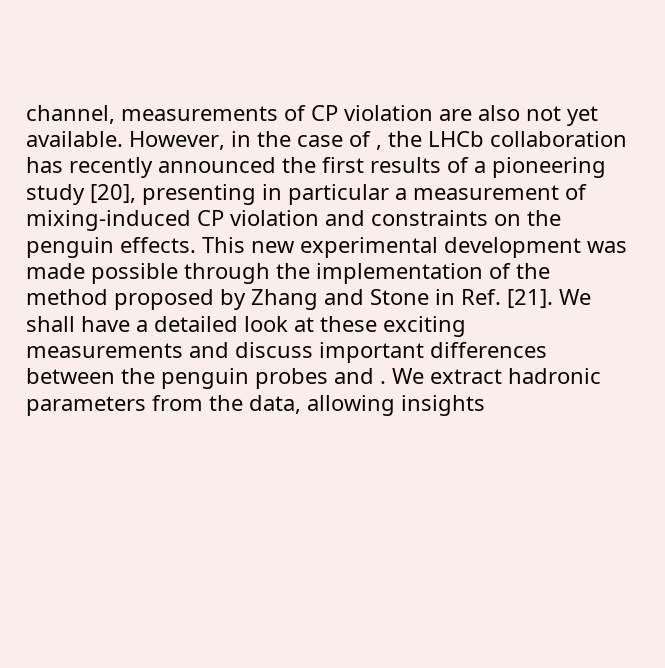channel, measurements of CP violation are also not yet available. However, in the case of , the LHCb collaboration has recently announced the first results of a pioneering study [20], presenting in particular a measurement of mixing-induced CP violation and constraints on the penguin effects. This new experimental development was made possible through the implementation of the method proposed by Zhang and Stone in Ref. [21]. We shall have a detailed look at these exciting measurements and discuss important differences between the penguin probes and . We extract hadronic parameters from the data, allowing insights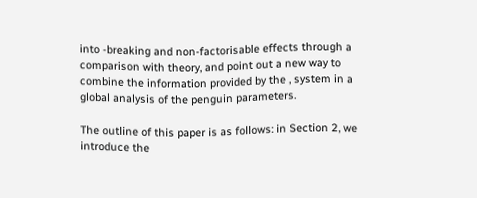into -breaking and non-factorisable effects through a comparison with theory, and point out a new way to combine the information provided by the , system in a global analysis of the penguin parameters.

The outline of this paper is as follows: in Section 2, we introduce the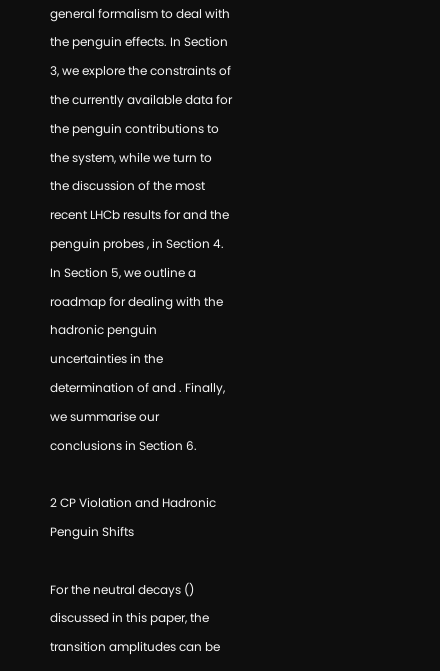general formalism to deal with the penguin effects. In Section 3, we explore the constraints of the currently available data for the penguin contributions to the system, while we turn to the discussion of the most recent LHCb results for and the penguin probes , in Section 4. In Section 5, we outline a roadmap for dealing with the hadronic penguin uncertainties in the determination of and . Finally, we summarise our conclusions in Section 6.

2 CP Violation and Hadronic Penguin Shifts

For the neutral decays () discussed in this paper, the transition amplitudes can be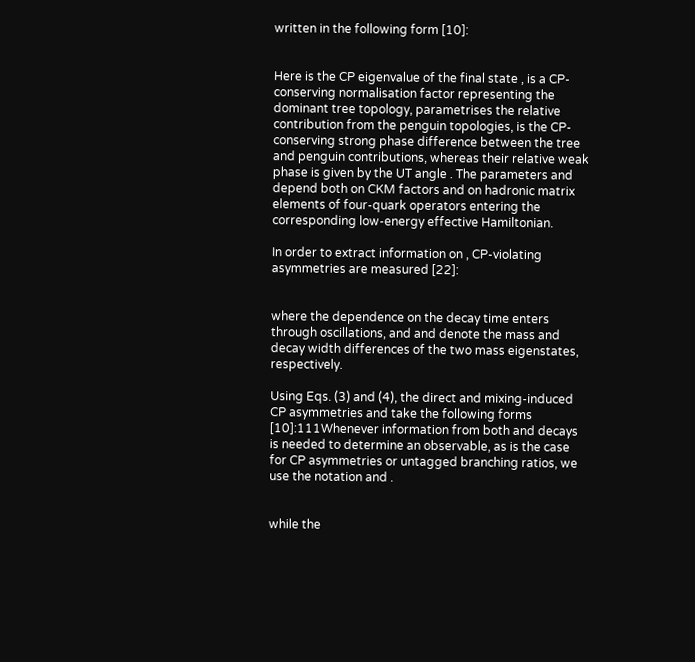written in the following form [10]:


Here is the CP eigenvalue of the final state , is a CP-conserving normalisation factor representing the dominant tree topology, parametrises the relative contribution from the penguin topologies, is the CP-conserving strong phase difference between the tree and penguin contributions, whereas their relative weak phase is given by the UT angle . The parameters and depend both on CKM factors and on hadronic matrix elements of four-quark operators entering the corresponding low-energy effective Hamiltonian.

In order to extract information on , CP-violating asymmetries are measured [22]:


where the dependence on the decay time enters through oscillations, and and denote the mass and decay width differences of the two mass eigenstates, respectively.

Using Eqs. (3) and (4), the direct and mixing-induced CP asymmetries and take the following forms [10]:111Whenever information from both and decays is needed to determine an observable, as is the case for CP asymmetries or untagged branching ratios, we use the notation and .


while the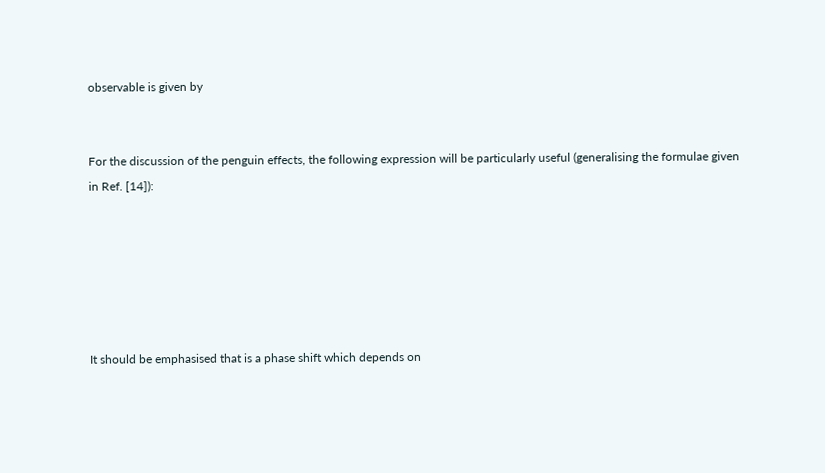observable is given by


For the discussion of the penguin effects, the following expression will be particularly useful (generalising the formulae given in Ref. [14]):






It should be emphasised that is a phase shift which depends on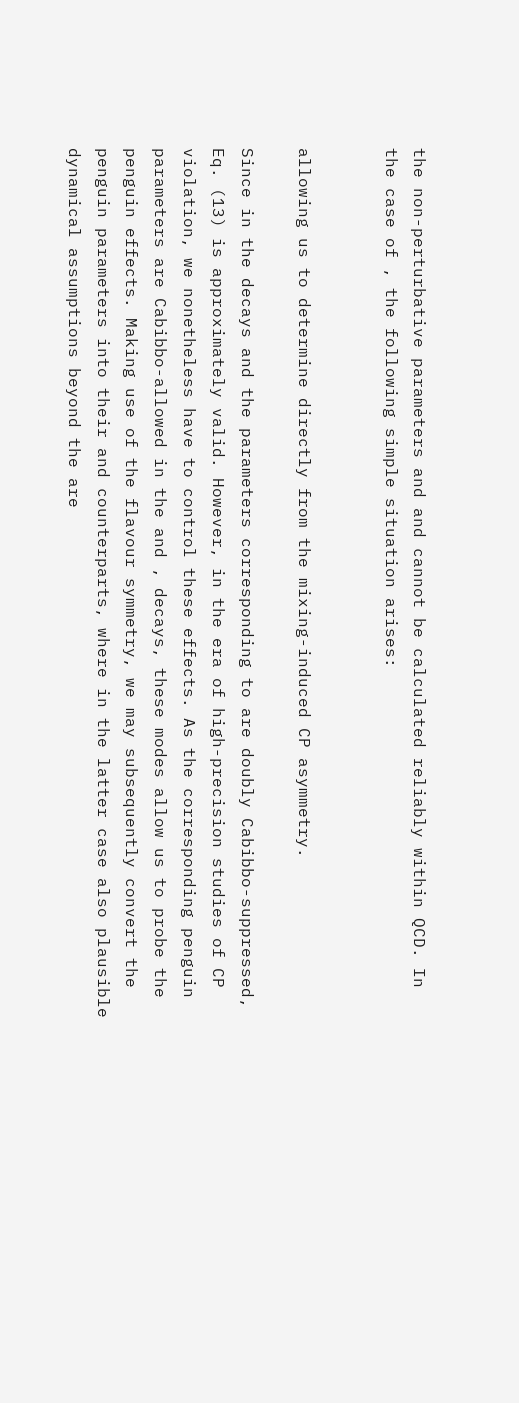the non-perturbative parameters and and cannot be calculated reliably within QCD. In the case of , the following simple situation arises:


allowing us to determine directly from the mixing-induced CP asymmetry.

Since in the decays and the parameters corresponding to are doubly Cabibbo-suppressed, Eq. (13) is approximately valid. However, in the era of high-precision studies of CP violation, we nonetheless have to control these effects. As the corresponding penguin parameters are Cabibbo-allowed in the and , decays, these modes allow us to probe the penguin effects. Making use of the flavour symmetry, we may subsequently convert the penguin parameters into their and counterparts, where in the latter case also plausible dynamical assumptions beyond the are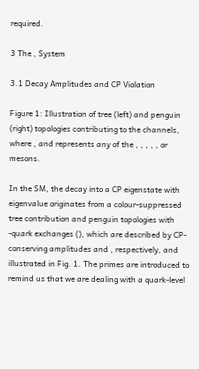required.

3 The , System

3.1 Decay Amplitudes and CP Violation

Figure 1: Illustration of tree (left) and penguin (right) topologies contributing to the channels, where , and represents any of the , , , , , or mesons.

In the SM, the decay into a CP eigenstate with eigenvalue originates from a colour-suppressed tree contribution and penguin topologies with -quark exchanges (), which are described by CP-conserving amplitudes and , respectively, and illustrated in Fig. 1. The primes are introduced to remind us that we are dealing with a quark-level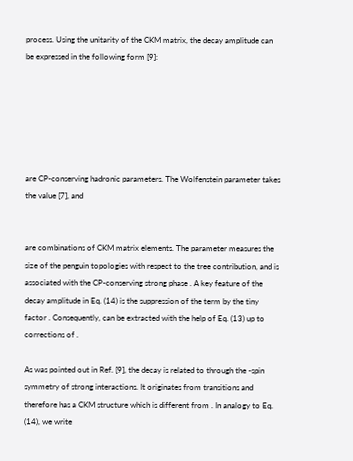process. Using the unitarity of the CKM matrix, the decay amplitude can be expressed in the following form [9]:






are CP-conserving hadronic parameters. The Wolfenstein parameter takes the value [7], and


are combinations of CKM matrix elements. The parameter measures the size of the penguin topologies with respect to the tree contribution, and is associated with the CP-conserving strong phase . A key feature of the decay amplitude in Eq. (14) is the suppression of the term by the tiny factor . Consequently, can be extracted with the help of Eq. (13) up to corrections of .

As was pointed out in Ref. [9], the decay is related to through the -spin symmetry of strong interactions. It originates from transitions and therefore has a CKM structure which is different from . In analogy to Eq. (14), we write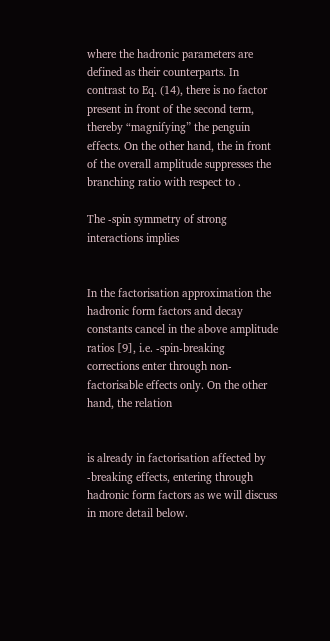where the hadronic parameters are defined as their counterparts. In contrast to Eq. (14), there is no factor present in front of the second term, thereby “magnifying” the penguin effects. On the other hand, the in front of the overall amplitude suppresses the branching ratio with respect to .

The -spin symmetry of strong interactions implies


In the factorisation approximation the hadronic form factors and decay constants cancel in the above amplitude ratios [9], i.e. -spin-breaking corrections enter through non-factorisable effects only. On the other hand, the relation


is already in factorisation affected by -breaking effects, entering through hadronic form factors as we will discuss in more detail below.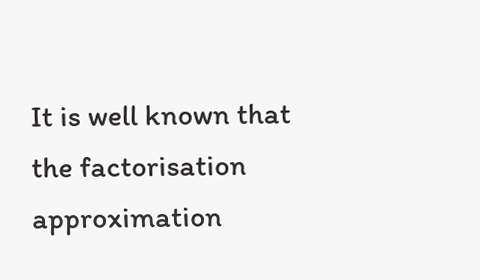It is well known that the factorisation approximation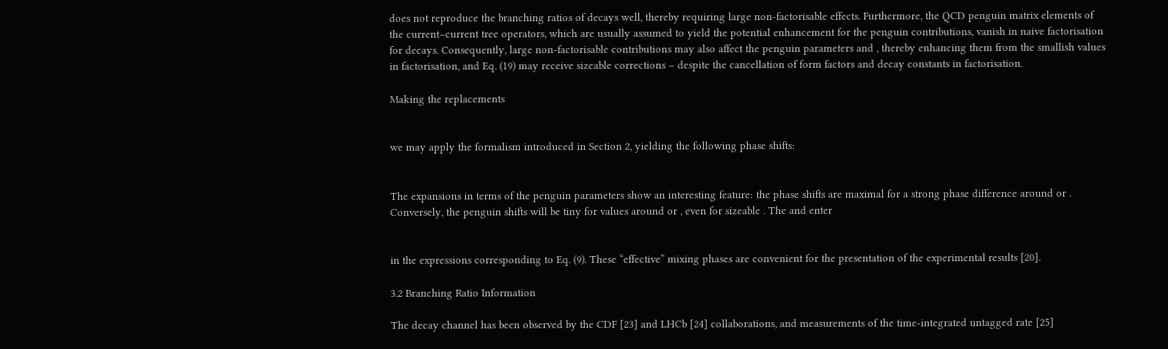does not reproduce the branching ratios of decays well, thereby requiring large non-factorisable effects. Furthermore, the QCD penguin matrix elements of the current–current tree operators, which are usually assumed to yield the potential enhancement for the penguin contributions, vanish in naive factorisation for decays. Consequently, large non-factorisable contributions may also affect the penguin parameters and , thereby enhancing them from the smallish values in factorisation, and Eq. (19) may receive sizeable corrections – despite the cancellation of form factors and decay constants in factorisation.

Making the replacements


we may apply the formalism introduced in Section 2, yielding the following phase shifts:


The expansions in terms of the penguin parameters show an interesting feature: the phase shifts are maximal for a strong phase difference around or . Conversely, the penguin shifts will be tiny for values around or , even for sizeable . The and enter


in the expressions corresponding to Eq. (9). These “effective” mixing phases are convenient for the presentation of the experimental results [20].

3.2 Branching Ratio Information

The decay channel has been observed by the CDF [23] and LHCb [24] collaborations, and measurements of the time-integrated untagged rate [25]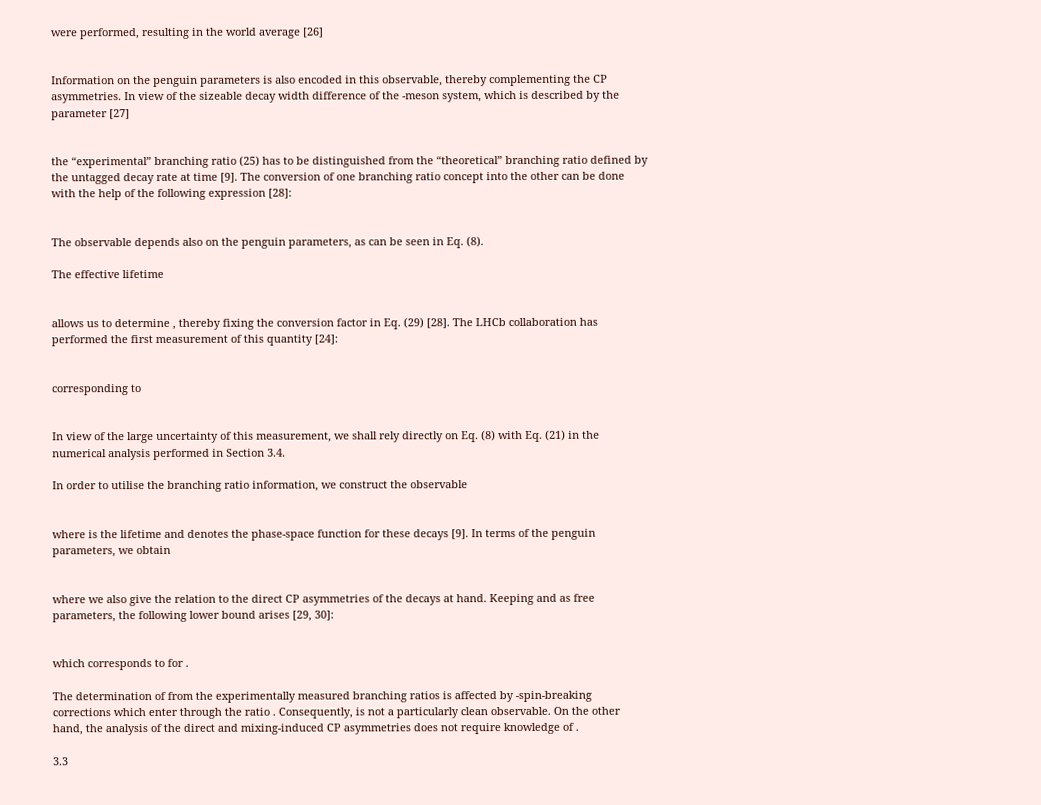were performed, resulting in the world average [26]


Information on the penguin parameters is also encoded in this observable, thereby complementing the CP asymmetries. In view of the sizeable decay width difference of the -meson system, which is described by the parameter [27]


the “experimental” branching ratio (25) has to be distinguished from the “theoretical” branching ratio defined by the untagged decay rate at time [9]. The conversion of one branching ratio concept into the other can be done with the help of the following expression [28]:


The observable depends also on the penguin parameters, as can be seen in Eq. (8).

The effective lifetime


allows us to determine , thereby fixing the conversion factor in Eq. (29) [28]. The LHCb collaboration has performed the first measurement of this quantity [24]:


corresponding to


In view of the large uncertainty of this measurement, we shall rely directly on Eq. (8) with Eq. (21) in the numerical analysis performed in Section 3.4.

In order to utilise the branching ratio information, we construct the observable


where is the lifetime and denotes the phase-space function for these decays [9]. In terms of the penguin parameters, we obtain


where we also give the relation to the direct CP asymmetries of the decays at hand. Keeping and as free parameters, the following lower bound arises [29, 30]:


which corresponds to for .

The determination of from the experimentally measured branching ratios is affected by -spin-breaking corrections which enter through the ratio . Consequently, is not a particularly clean observable. On the other hand, the analysis of the direct and mixing-induced CP asymmetries does not require knowledge of .

3.3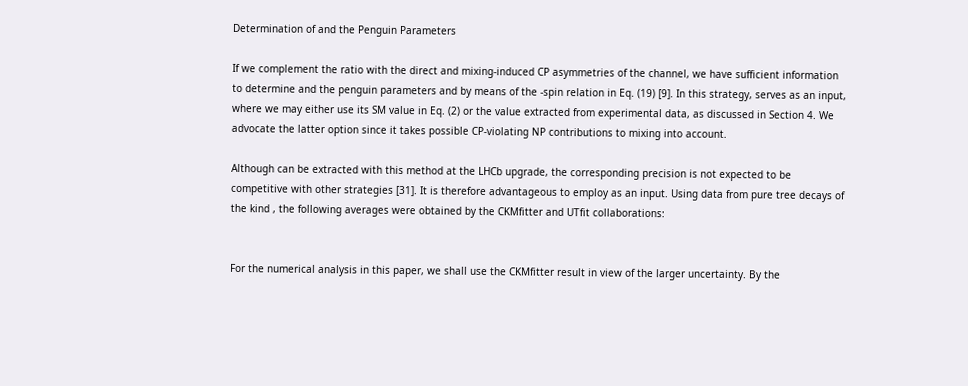Determination of and the Penguin Parameters

If we complement the ratio with the direct and mixing-induced CP asymmetries of the channel, we have sufficient information to determine and the penguin parameters and by means of the -spin relation in Eq. (19) [9]. In this strategy, serves as an input, where we may either use its SM value in Eq. (2) or the value extracted from experimental data, as discussed in Section 4. We advocate the latter option since it takes possible CP-violating NP contributions to mixing into account.

Although can be extracted with this method at the LHCb upgrade, the corresponding precision is not expected to be competitive with other strategies [31]. It is therefore advantageous to employ as an input. Using data from pure tree decays of the kind , the following averages were obtained by the CKMfitter and UTfit collaborations:


For the numerical analysis in this paper, we shall use the CKMfitter result in view of the larger uncertainty. By the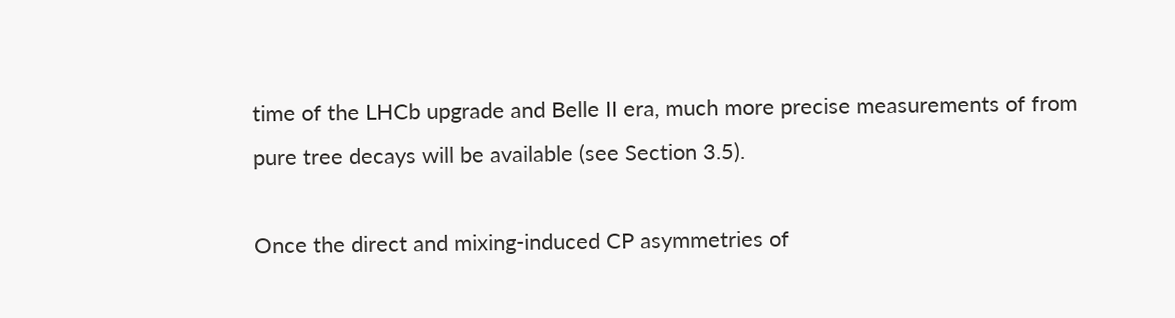time of the LHCb upgrade and Belle II era, much more precise measurements of from pure tree decays will be available (see Section 3.5).

Once the direct and mixing-induced CP asymmetries of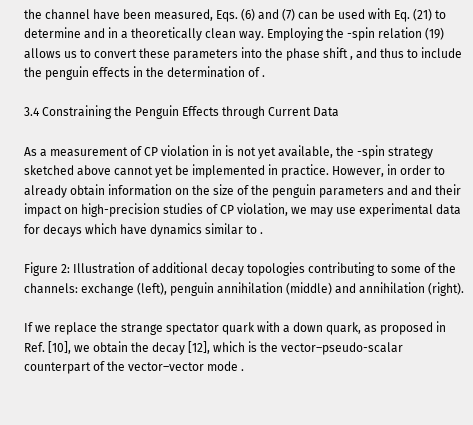the channel have been measured, Eqs. (6) and (7) can be used with Eq. (21) to determine and in a theoretically clean way. Employing the -spin relation (19) allows us to convert these parameters into the phase shift , and thus to include the penguin effects in the determination of .

3.4 Constraining the Penguin Effects through Current Data

As a measurement of CP violation in is not yet available, the -spin strategy sketched above cannot yet be implemented in practice. However, in order to already obtain information on the size of the penguin parameters and and their impact on high-precision studies of CP violation, we may use experimental data for decays which have dynamics similar to .

Figure 2: Illustration of additional decay topologies contributing to some of the channels: exchange (left), penguin annihilation (middle) and annihilation (right).

If we replace the strange spectator quark with a down quark, as proposed in Ref. [10], we obtain the decay [12], which is the vector–pseudo-scalar counterpart of the vector–vector mode .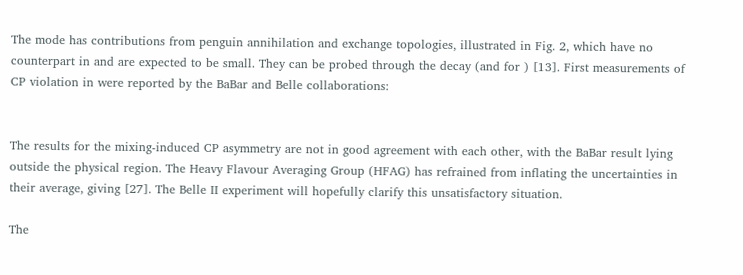The mode has contributions from penguin annihilation and exchange topologies, illustrated in Fig. 2, which have no counterpart in and are expected to be small. They can be probed through the decay (and for ) [13]. First measurements of CP violation in were reported by the BaBar and Belle collaborations:


The results for the mixing-induced CP asymmetry are not in good agreement with each other, with the BaBar result lying outside the physical region. The Heavy Flavour Averaging Group (HFAG) has refrained from inflating the uncertainties in their average, giving [27]. The Belle II experiment will hopefully clarify this unsatisfactory situation.

The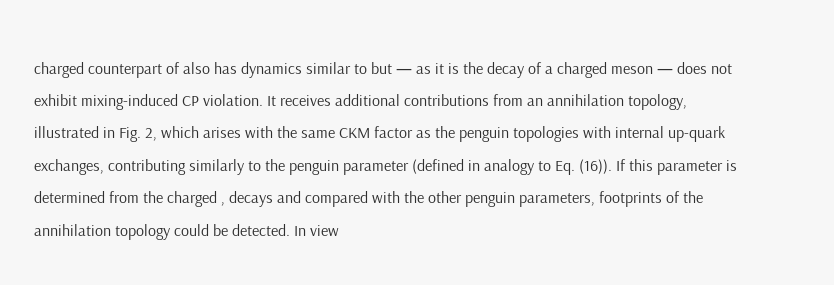charged counterpart of also has dynamics similar to but — as it is the decay of a charged meson — does not exhibit mixing-induced CP violation. It receives additional contributions from an annihilation topology, illustrated in Fig. 2, which arises with the same CKM factor as the penguin topologies with internal up-quark exchanges, contributing similarly to the penguin parameter (defined in analogy to Eq. (16)). If this parameter is determined from the charged , decays and compared with the other penguin parameters, footprints of the annihilation topology could be detected. In view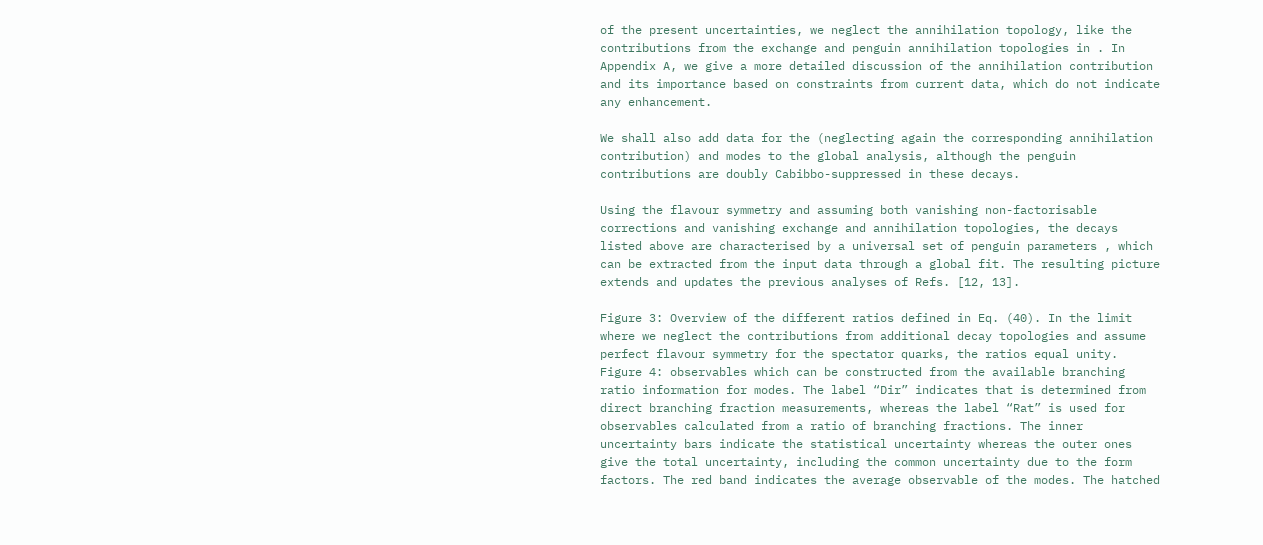of the present uncertainties, we neglect the annihilation topology, like the contributions from the exchange and penguin annihilation topologies in . In Appendix A, we give a more detailed discussion of the annihilation contribution and its importance based on constraints from current data, which do not indicate any enhancement.

We shall also add data for the (neglecting again the corresponding annihilation contribution) and modes to the global analysis, although the penguin contributions are doubly Cabibbo-suppressed in these decays.

Using the flavour symmetry and assuming both vanishing non-factorisable corrections and vanishing exchange and annihilation topologies, the decays listed above are characterised by a universal set of penguin parameters , which can be extracted from the input data through a global fit. The resulting picture extends and updates the previous analyses of Refs. [12, 13].

Figure 3: Overview of the different ratios defined in Eq. (40). In the limit where we neglect the contributions from additional decay topologies and assume perfect flavour symmetry for the spectator quarks, the ratios equal unity.
Figure 4: observables which can be constructed from the available branching ratio information for modes. The label “Dir” indicates that is determined from direct branching fraction measurements, whereas the label “Rat” is used for observables calculated from a ratio of branching fractions. The inner uncertainty bars indicate the statistical uncertainty whereas the outer ones give the total uncertainty, including the common uncertainty due to the form factors. The red band indicates the average observable of the modes. The hatched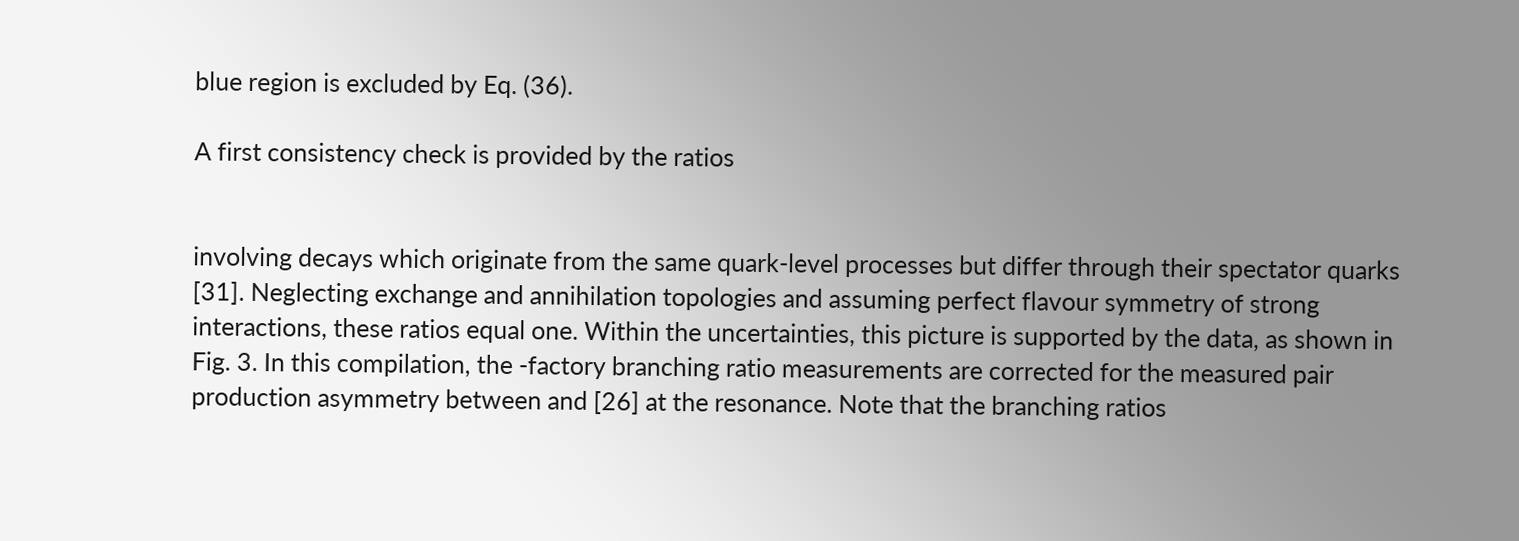blue region is excluded by Eq. (36).

A first consistency check is provided by the ratios


involving decays which originate from the same quark-level processes but differ through their spectator quarks [31]. Neglecting exchange and annihilation topologies and assuming perfect flavour symmetry of strong interactions, these ratios equal one. Within the uncertainties, this picture is supported by the data, as shown in Fig. 3. In this compilation, the -factory branching ratio measurements are corrected for the measured pair production asymmetry between and [26] at the resonance. Note that the branching ratios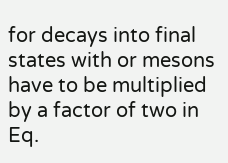for decays into final states with or mesons have to be multiplied by a factor of two in Eq.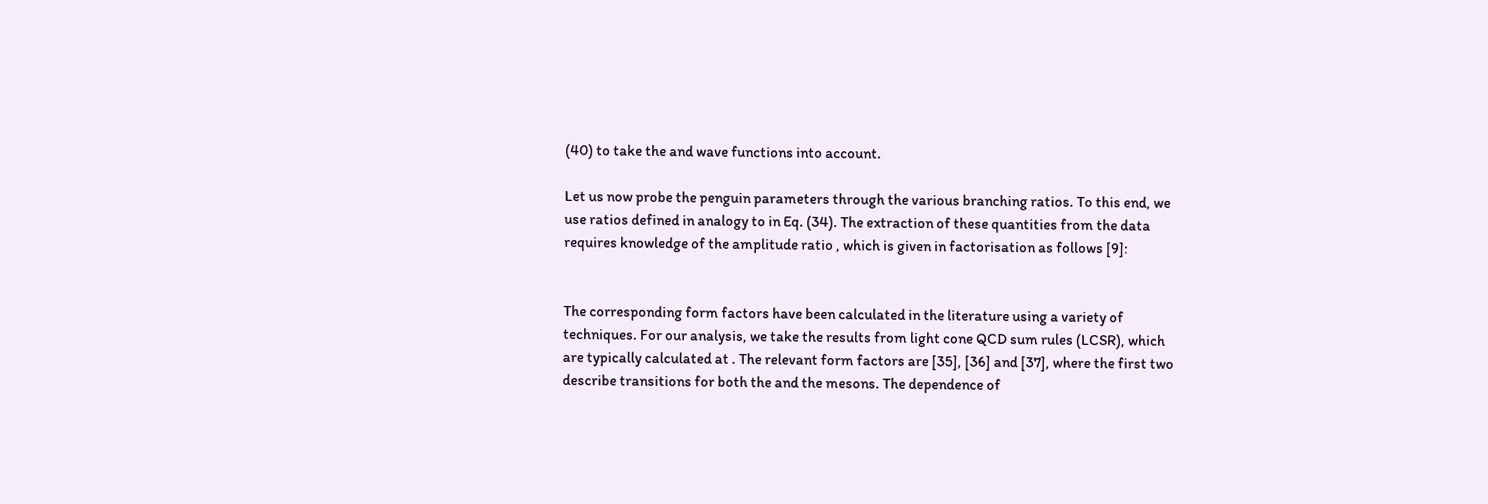(40) to take the and wave functions into account.

Let us now probe the penguin parameters through the various branching ratios. To this end, we use ratios defined in analogy to in Eq. (34). The extraction of these quantities from the data requires knowledge of the amplitude ratio , which is given in factorisation as follows [9]:


The corresponding form factors have been calculated in the literature using a variety of techniques. For our analysis, we take the results from light cone QCD sum rules (LCSR), which are typically calculated at . The relevant form factors are [35], [36] and [37], where the first two describe transitions for both the and the mesons. The dependence of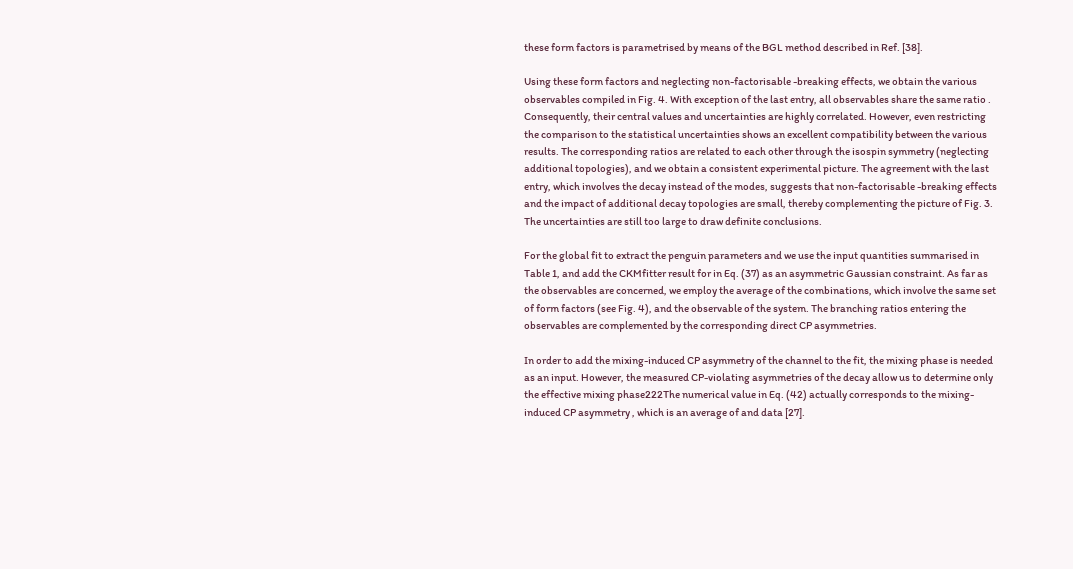these form factors is parametrised by means of the BGL method described in Ref. [38].

Using these form factors and neglecting non-factorisable -breaking effects, we obtain the various observables compiled in Fig. 4. With exception of the last entry, all observables share the same ratio . Consequently, their central values and uncertainties are highly correlated. However, even restricting the comparison to the statistical uncertainties shows an excellent compatibility between the various results. The corresponding ratios are related to each other through the isospin symmetry (neglecting additional topologies), and we obtain a consistent experimental picture. The agreement with the last entry, which involves the decay instead of the modes, suggests that non-factorisable -breaking effects and the impact of additional decay topologies are small, thereby complementing the picture of Fig. 3. The uncertainties are still too large to draw definite conclusions.

For the global fit to extract the penguin parameters and we use the input quantities summarised in Table 1, and add the CKMfitter result for in Eq. (37) as an asymmetric Gaussian constraint. As far as the observables are concerned, we employ the average of the combinations, which involve the same set of form factors (see Fig. 4), and the observable of the system. The branching ratios entering the observables are complemented by the corresponding direct CP asymmetries.

In order to add the mixing-induced CP asymmetry of the channel to the fit, the mixing phase is needed as an input. However, the measured CP-violating asymmetries of the decay allow us to determine only the effective mixing phase222The numerical value in Eq. (42) actually corresponds to the mixing-induced CP asymmetry , which is an average of and data [27].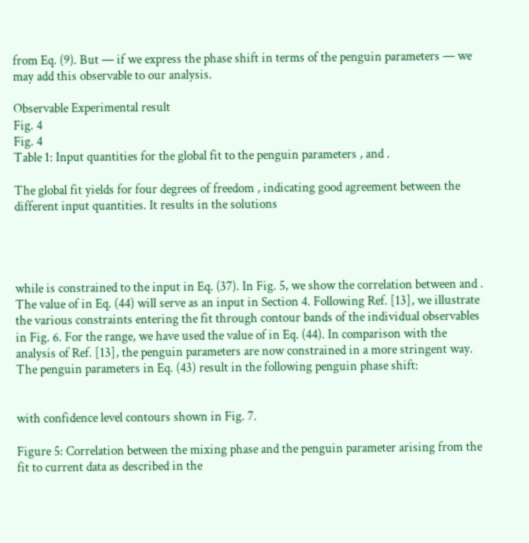from Eq. (9). But — if we express the phase shift in terms of the penguin parameters — we may add this observable to our analysis.

Observable Experimental result
Fig. 4
Fig. 4
Table 1: Input quantities for the global fit to the penguin parameters , and .

The global fit yields for four degrees of freedom , indicating good agreement between the different input quantities. It results in the solutions




while is constrained to the input in Eq. (37). In Fig. 5, we show the correlation between and . The value of in Eq. (44) will serve as an input in Section 4. Following Ref. [13], we illustrate the various constraints entering the fit through contour bands of the individual observables in Fig. 6. For the range, we have used the value of in Eq. (44). In comparison with the analysis of Ref. [13], the penguin parameters are now constrained in a more stringent way. The penguin parameters in Eq. (43) result in the following penguin phase shift:


with confidence level contours shown in Fig. 7.

Figure 5: Correlation between the mixing phase and the penguin parameter arising from the fit to current data as described in the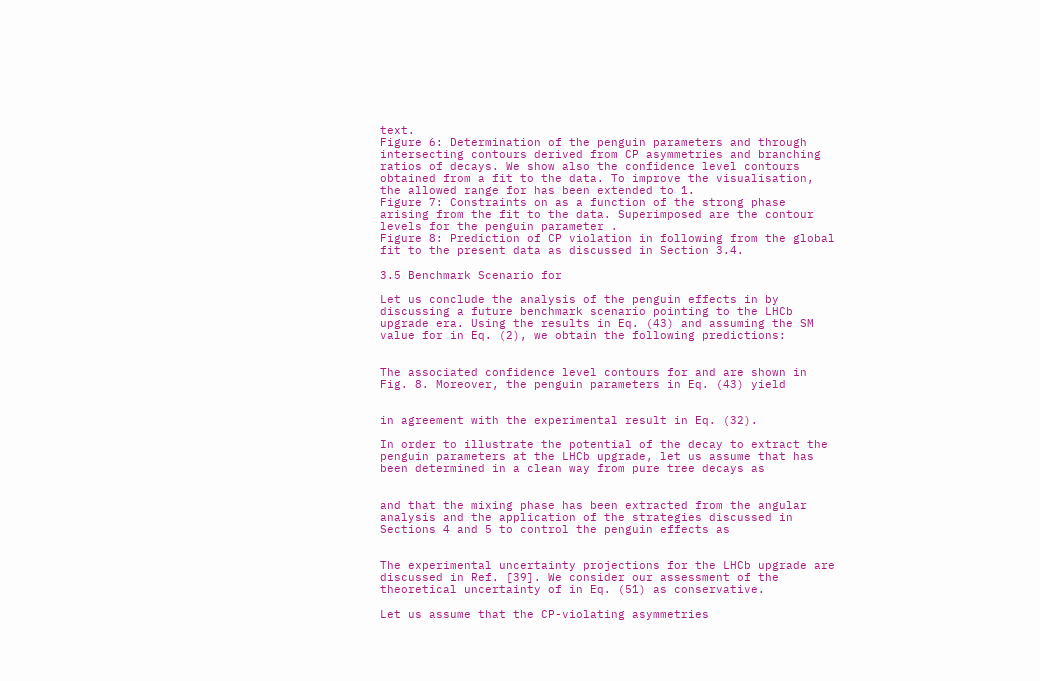text.
Figure 6: Determination of the penguin parameters and through intersecting contours derived from CP asymmetries and branching ratios of decays. We show also the confidence level contours obtained from a fit to the data. To improve the visualisation, the allowed range for has been extended to 1.
Figure 7: Constraints on as a function of the strong phase arising from the fit to the data. Superimposed are the contour levels for the penguin parameter .
Figure 8: Prediction of CP violation in following from the global fit to the present data as discussed in Section 3.4.

3.5 Benchmark Scenario for

Let us conclude the analysis of the penguin effects in by discussing a future benchmark scenario pointing to the LHCb upgrade era. Using the results in Eq. (43) and assuming the SM value for in Eq. (2), we obtain the following predictions:


The associated confidence level contours for and are shown in Fig. 8. Moreover, the penguin parameters in Eq. (43) yield


in agreement with the experimental result in Eq. (32).

In order to illustrate the potential of the decay to extract the penguin parameters at the LHCb upgrade, let us assume that has been determined in a clean way from pure tree decays as


and that the mixing phase has been extracted from the angular analysis and the application of the strategies discussed in Sections 4 and 5 to control the penguin effects as


The experimental uncertainty projections for the LHCb upgrade are discussed in Ref. [39]. We consider our assessment of the theoretical uncertainty of in Eq. (51) as conservative.

Let us assume that the CP-violating asymmetries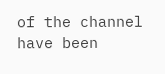of the channel have been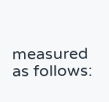measured as follows: